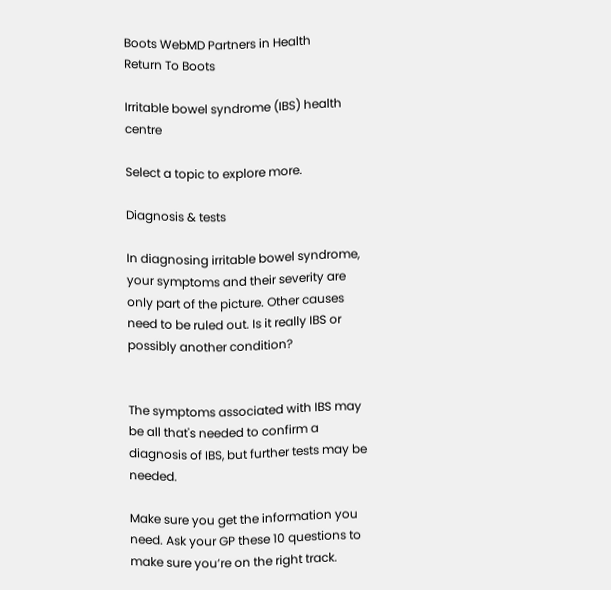Boots WebMD Partners in Health
Return To Boots

Irritable bowel syndrome (IBS) health centre

Select a topic to explore more.

Diagnosis & tests

In diagnosing irritable bowel syndrome, your symptoms and their severity are only part of the picture. Other causes need to be ruled out. Is it really IBS or possibly another condition?


The symptoms associated with IBS may be all that's needed to confirm a diagnosis of IBS, but further tests may be needed.

Make sure you get the information you need. Ask your GP these 10 questions to make sure you’re on the right track.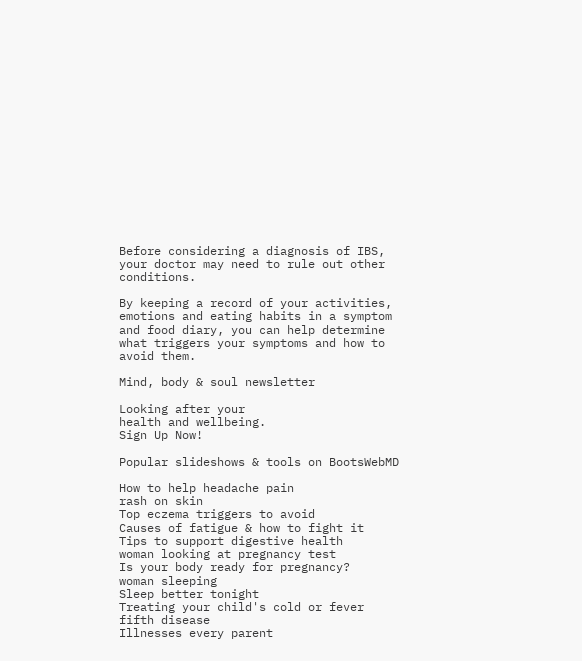Before considering a diagnosis of IBS, your doctor may need to rule out other conditions.

By keeping a record of your activities, emotions and eating habits in a symptom and food diary, you can help determine what triggers your symptoms and how to avoid them.

Mind, body & soul newsletter

Looking after your
health and wellbeing.
Sign Up Now!

Popular slideshows & tools on BootsWebMD

How to help headache pain
rash on skin
Top eczema triggers to avoid
Causes of fatigue & how to fight it
Tips to support digestive health
woman looking at pregnancy test
Is your body ready for pregnancy?
woman sleeping
Sleep better tonight
Treating your child's cold or fever
fifth disease
Illnesses every parent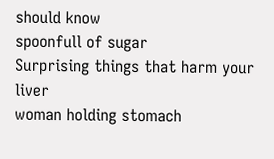should know
spoonfull of sugar
Surprising things that harm your liver
woman holding stomach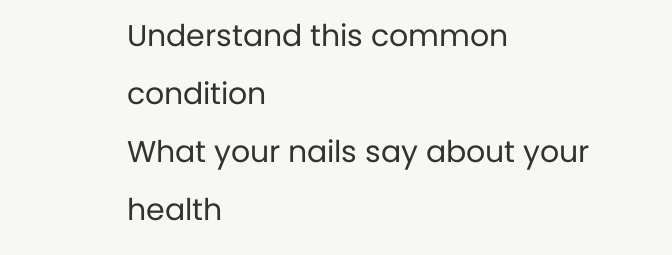Understand this common condition
What your nails say about your health